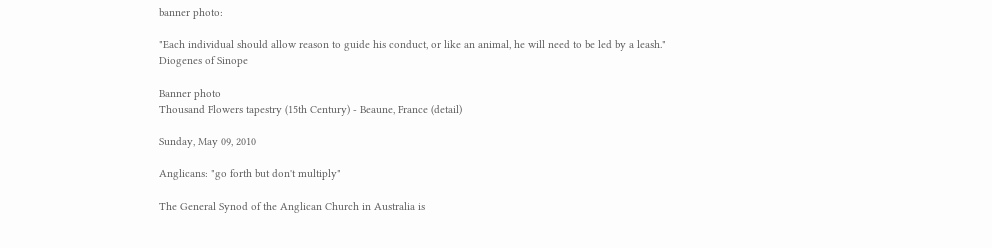banner photo:

"Each individual should allow reason to guide his conduct, or like an animal, he will need to be led by a leash."
Diogenes of Sinope

Banner photo
Thousand Flowers tapestry (15th Century) - Beaune, France (detail)

Sunday, May 09, 2010

Anglicans: "go forth but don't multiply"

The General Synod of the Anglican Church in Australia is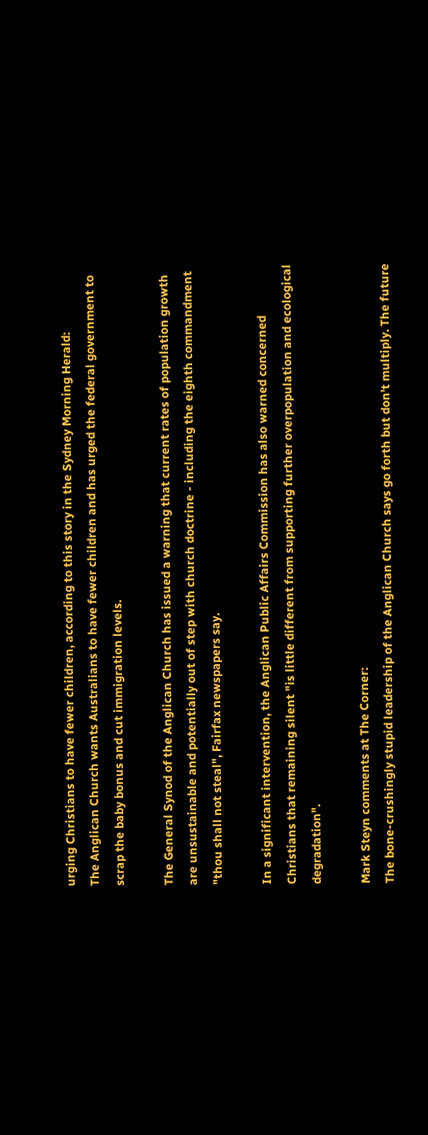urging Christians to have fewer children, according to this story in the Sydney Morning Herald:
The Anglican Church wants Australians to have fewer children and has urged the federal government to scrap the baby bonus and cut immigration levels.

The General Synod of the Anglican Church has issued a warning that current rates of population growth are unsustainable and potentially out of step with church doctrine - including the eighth commandment "thou shall not steal", Fairfax newspapers say.

In a significant intervention, the Anglican Public Affairs Commission has also warned concerned Christians that remaining silent "is little different from supporting further overpopulation and ecological degradation".

Mark Steyn comments at The Corner:
The bone-crushingly stupid leadership of the Anglican Church says go forth but don't multiply. The future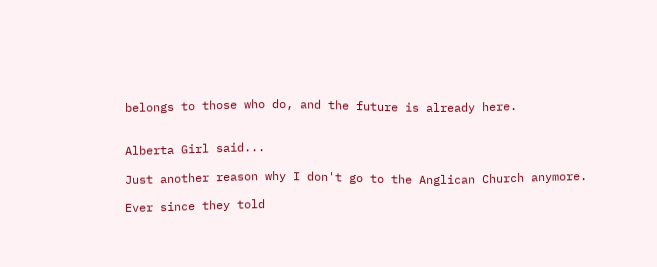belongs to those who do, and the future is already here.


Alberta Girl said...

Just another reason why I don't go to the Anglican Church anymore.

Ever since they told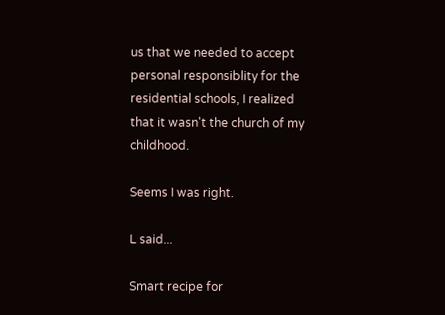us that we needed to accept personal responsiblity for the residential schools, I realized that it wasn't the church of my childhood.

Seems I was right.

L said...

Smart recipe for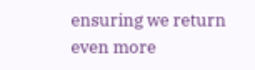ensuring we return even more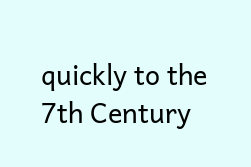quickly to the 7th Century